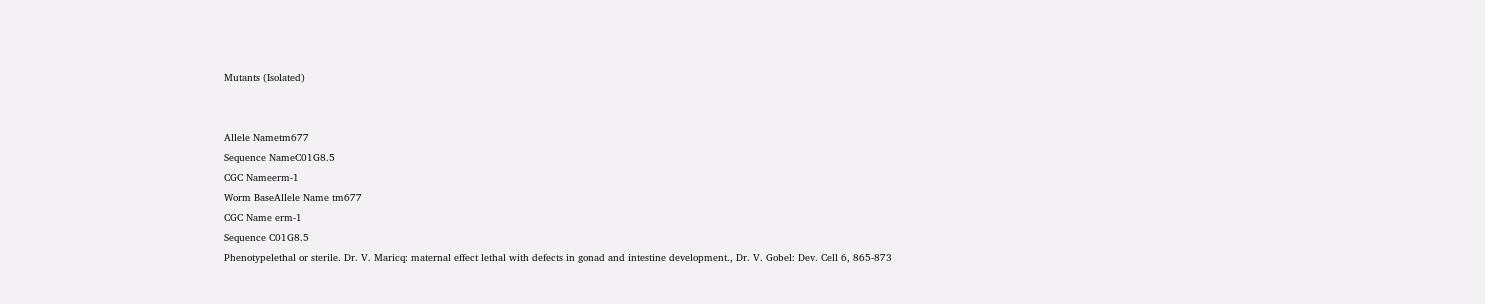Mutants (Isolated)


Allele Nametm677
Sequence NameC01G8.5
CGC Nameerm-1
Worm BaseAllele Name tm677
CGC Name erm-1
Sequence C01G8.5
Phenotypelethal or sterile. Dr. V. Maricq: maternal effect lethal with defects in gonad and intestine development., Dr. V. Gobel: Dev. Cell 6, 865-873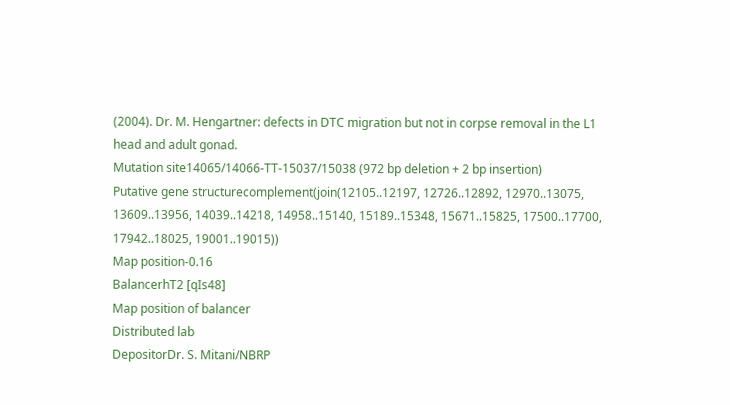(2004). Dr. M. Hengartner: defects in DTC migration but not in corpse removal in the L1 head and adult gonad.
Mutation site14065/14066-TT-15037/15038 (972 bp deletion + 2 bp insertion)
Putative gene structurecomplement(join(12105..12197, 12726..12892, 12970..13075, 13609..13956, 14039..14218, 14958..15140, 15189..15348, 15671..15825, 17500..17700, 17942..18025, 19001..19015))
Map position-0.16
BalancerhT2 [qIs48]
Map position of balancer
Distributed lab
DepositorDr. S. Mitani/NBRP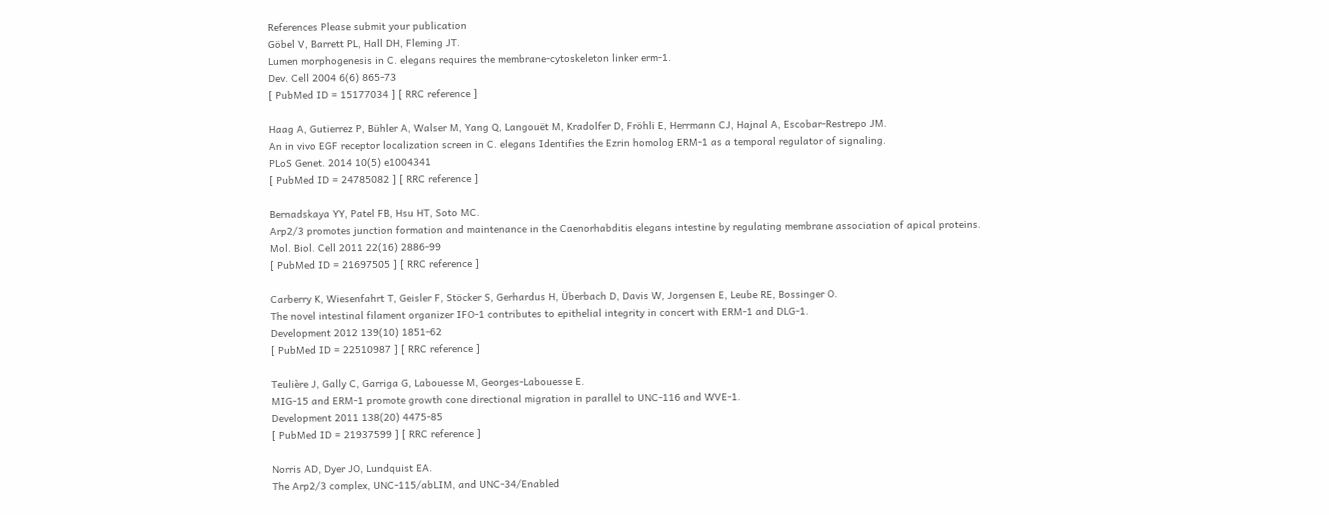References Please submit your publication
Göbel V, Barrett PL, Hall DH, Fleming JT.
Lumen morphogenesis in C. elegans requires the membrane-cytoskeleton linker erm-1.
Dev. Cell 2004 6(6) 865-73
[ PubMed ID = 15177034 ] [ RRC reference ]

Haag A, Gutierrez P, Bühler A, Walser M, Yang Q, Langouët M, Kradolfer D, Fröhli E, Herrmann CJ, Hajnal A, Escobar-Restrepo JM.
An in vivo EGF receptor localization screen in C. elegans Identifies the Ezrin homolog ERM-1 as a temporal regulator of signaling.
PLoS Genet. 2014 10(5) e1004341
[ PubMed ID = 24785082 ] [ RRC reference ]

Bernadskaya YY, Patel FB, Hsu HT, Soto MC.
Arp2/3 promotes junction formation and maintenance in the Caenorhabditis elegans intestine by regulating membrane association of apical proteins.
Mol. Biol. Cell 2011 22(16) 2886-99
[ PubMed ID = 21697505 ] [ RRC reference ]

Carberry K, Wiesenfahrt T, Geisler F, Stöcker S, Gerhardus H, Überbach D, Davis W, Jorgensen E, Leube RE, Bossinger O.
The novel intestinal filament organizer IFO-1 contributes to epithelial integrity in concert with ERM-1 and DLG-1.
Development 2012 139(10) 1851-62
[ PubMed ID = 22510987 ] [ RRC reference ]

Teulière J, Gally C, Garriga G, Labouesse M, Georges-Labouesse E.
MIG-15 and ERM-1 promote growth cone directional migration in parallel to UNC-116 and WVE-1.
Development 2011 138(20) 4475-85
[ PubMed ID = 21937599 ] [ RRC reference ]

Norris AD, Dyer JO, Lundquist EA.
The Arp2/3 complex, UNC-115/abLIM, and UNC-34/Enabled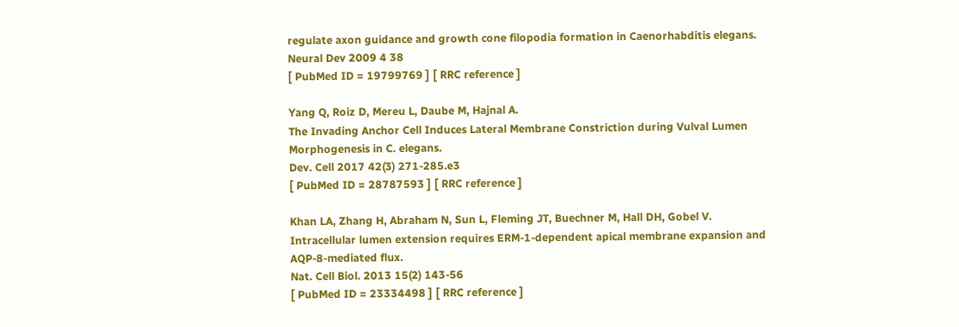regulate axon guidance and growth cone filopodia formation in Caenorhabditis elegans.
Neural Dev 2009 4 38
[ PubMed ID = 19799769 ] [ RRC reference ]

Yang Q, Roiz D, Mereu L, Daube M, Hajnal A.
The Invading Anchor Cell Induces Lateral Membrane Constriction during Vulval Lumen Morphogenesis in C. elegans.
Dev. Cell 2017 42(3) 271-285.e3
[ PubMed ID = 28787593 ] [ RRC reference ]

Khan LA, Zhang H, Abraham N, Sun L, Fleming JT, Buechner M, Hall DH, Gobel V.
Intracellular lumen extension requires ERM-1-dependent apical membrane expansion and AQP-8-mediated flux.
Nat. Cell Biol. 2013 15(2) 143-56
[ PubMed ID = 23334498 ] [ RRC reference ]